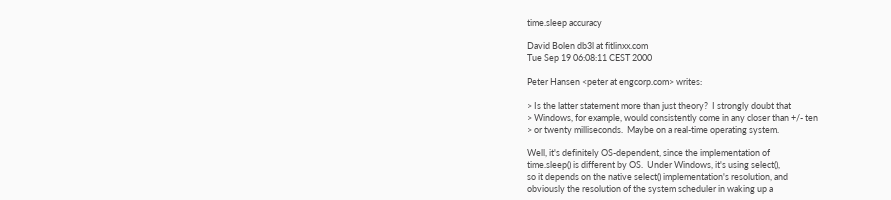time.sleep accuracy

David Bolen db3l at fitlinxx.com
Tue Sep 19 06:08:11 CEST 2000

Peter Hansen <peter at engcorp.com> writes:

> Is the latter statement more than just theory?  I strongly doubt that
> Windows, for example, would consistently come in any closer than +/- ten
> or twenty milliseconds.  Maybe on a real-time operating system.

Well, it's definitely OS-dependent, since the implementation of
time.sleep() is different by OS.  Under Windows, it's using select(),
so it depends on the native select() implementation's resolution, and
obviously the resolution of the system scheduler in waking up a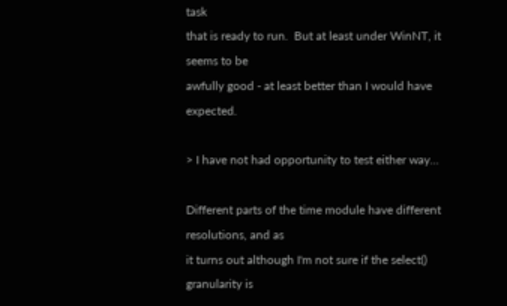task
that is ready to run.  But at least under WinNT, it seems to be
awfully good - at least better than I would have expected.

> I have not had opportunity to test either way...

Different parts of the time module have different resolutions, and as
it turns out although I'm not sure if the select() granularity is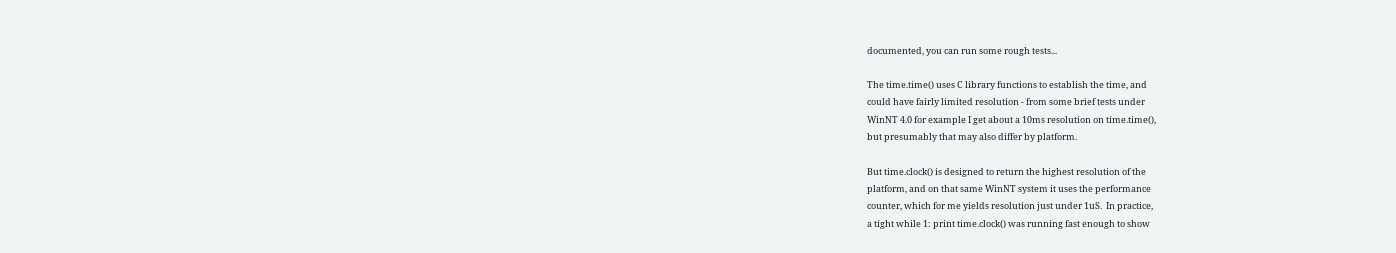documented, you can run some rough tests...

The time.time() uses C library functions to establish the time, and
could have fairly limited resolution - from some brief tests under
WinNT 4.0 for example I get about a 10ms resolution on time.time(),
but presumably that may also differ by platform.

But time.clock() is designed to return the highest resolution of the
platform, and on that same WinNT system it uses the performance
counter, which for me yields resolution just under 1uS.  In practice,
a tight while 1: print time.clock() was running fast enough to show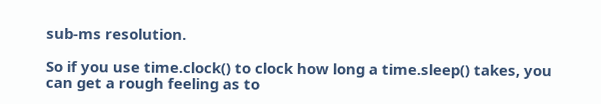sub-ms resolution.

So if you use time.clock() to clock how long a time.sleep() takes, you
can get a rough feeling as to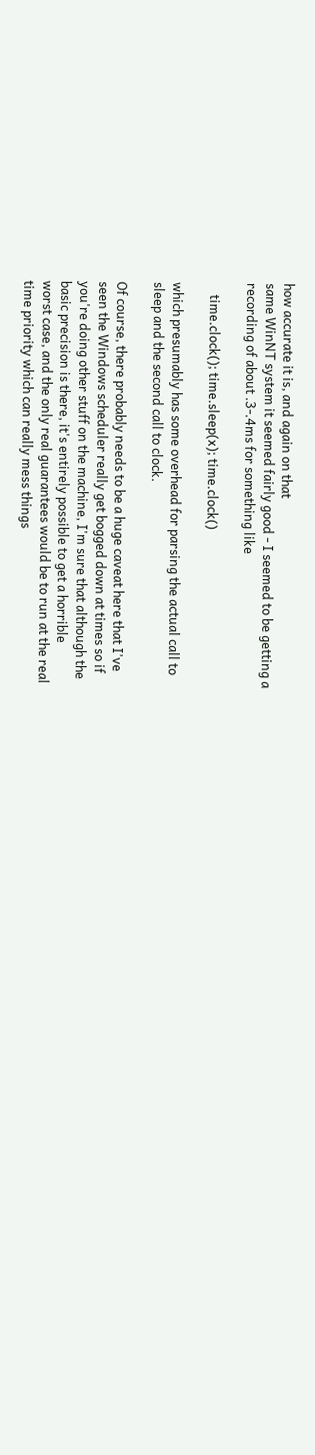how accurate it is, and again on that
same WinNT system it seemed fairly good - I seemed to be getting a
recording of about .3-.4ms for something like

    time.clock(); time.sleep(x); time.clock()

which presumably has some overhead for parsing the actual call to
sleep and the second call to clock.

Of course, there probably needs to be a huge caveat here that I've
seen the Windows scheduler really get bogged down at times so if
you're doing other stuff on the machine, I'm sure that although the
basic precision is there, it's entirely possible to get a horrible
worst case, and the only real guarantees would be to run at the real
time priority which can really mess things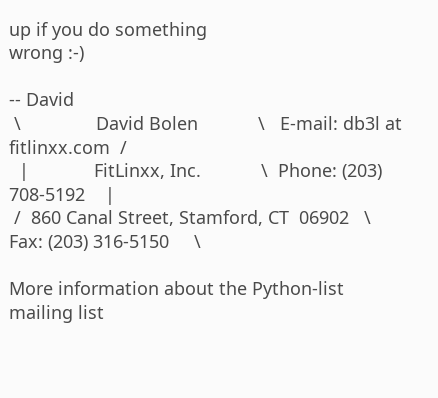up if you do something
wrong :-)

-- David
 \               David Bolen            \   E-mail: db3l at fitlinxx.com  /
  |             FitLinxx, Inc.            \  Phone: (203) 708-5192    |
 /  860 Canal Street, Stamford, CT  06902   \  Fax: (203) 316-5150     \

More information about the Python-list mailing list